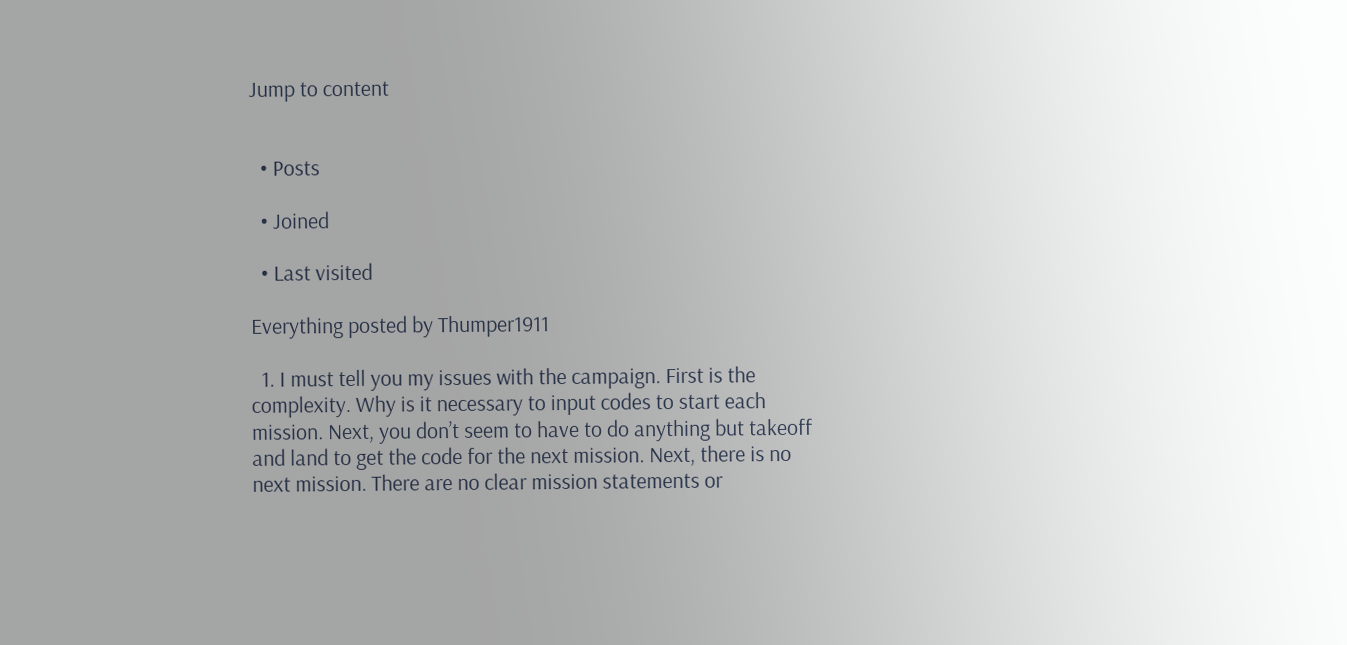Jump to content


  • Posts

  • Joined

  • Last visited

Everything posted by Thumper1911

  1. I must tell you my issues with the campaign. First is the complexity. Why is it necessary to input codes to start each mission. Next, you don’t seem to have to do anything but takeoff and land to get the code for the next mission. Next, there is no next mission. There are no clear mission statements or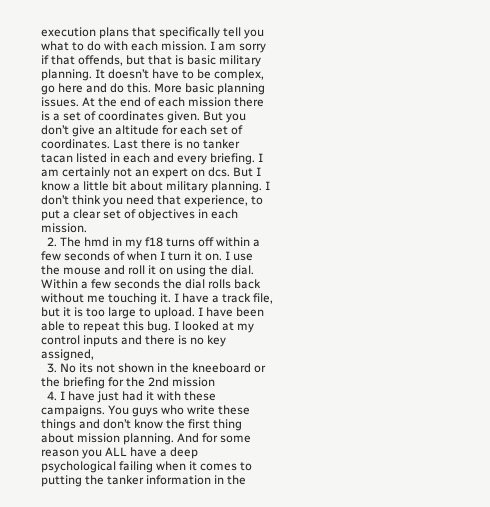execution plans that specifically tell you what to do with each mission. I am sorry if that offends, but that is basic military planning. It doesn’t have to be complex, go here and do this. More basic planning issues. At the end of each mission there is a set of coordinates given. But you don’t give an altitude for each set of coordinates. Last there is no tanker tacan listed in each and every briefing. I am certainly not an expert on dcs. But I know a little bit about military planning. I don’t think you need that experience, to put a clear set of objectives in each mission.
  2. The hmd in my f18 turns off within a few seconds of when I turn it on. I use the mouse and roll it on using the dial. Within a few seconds the dial rolls back without me touching it. I have a track file, but it is too large to upload. I have been able to repeat this bug. I looked at my control inputs and there is no key assigned,
  3. No its not shown in the kneeboard or the briefing for the 2nd mission
  4. I have just had it with these campaigns. You guys who write these things and don’t know the first thing about mission planning. And for some reason you ALL have a deep psychological failing when it comes to putting the tanker information in the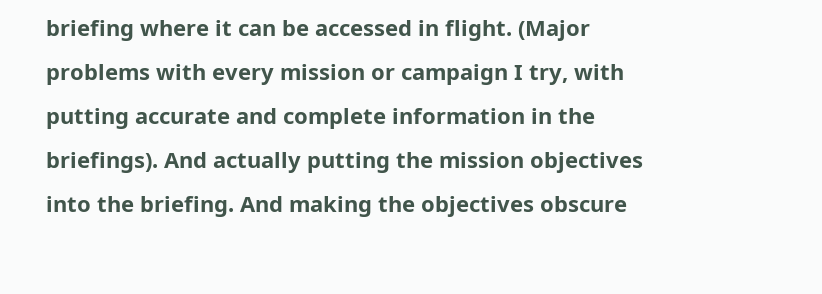briefing where it can be accessed in flight. (Major problems with every mission or campaign I try, with putting accurate and complete information in the briefings). And actually putting the mission objectives into the briefing. And making the objectives obscure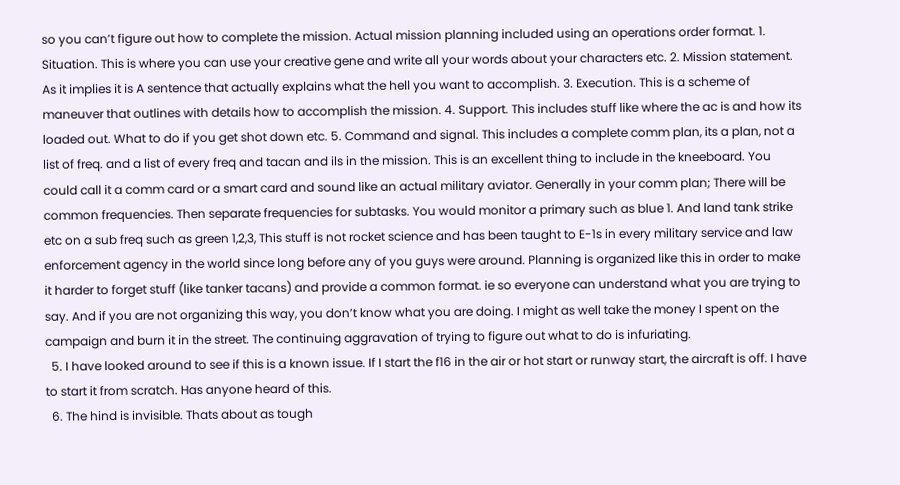so you can’t figure out how to complete the mission. Actual mission planning included using an operations order format. 1. Situation. This is where you can use your creative gene and write all your words about your characters etc. 2. Mission statement. As it implies it is A sentence that actually explains what the hell you want to accomplish. 3. Execution. This is a scheme of maneuver that outlines with details how to accomplish the mission. 4. Support. This includes stuff like where the ac is and how its loaded out. What to do if you get shot down etc. 5. Command and signal. This includes a complete comm plan, its a plan, not a list of freq. and a list of every freq and tacan and ils in the mission. This is an excellent thing to include in the kneeboard. You could call it a comm card or a smart card and sound like an actual military aviator. Generally in your comm plan; There will be common frequencies. Then separate frequencies for subtasks. You would monitor a primary such as blue 1. And land tank strike etc on a sub freq such as green 1,2,3, This stuff is not rocket science and has been taught to E-1s in every military service and law enforcement agency in the world since long before any of you guys were around. Planning is organized like this in order to make it harder to forget stuff (like tanker tacans) and provide a common format. ie so everyone can understand what you are trying to say. And if you are not organizing this way, you don’t know what you are doing. I might as well take the money I spent on the campaign and burn it in the street. The continuing aggravation of trying to figure out what to do is infuriating.
  5. I have looked around to see if this is a known issue. If I start the f16 in the air or hot start or runway start, the aircraft is off. I have to start it from scratch. Has anyone heard of this.
  6. The hind is invisible. Thats about as tough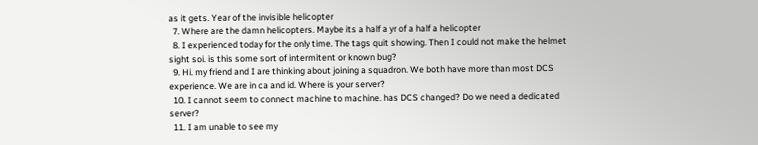as it gets. Year of the invisible helicopter
  7. Where are the damn helicopters. Maybe its a half a yr of a half a helicopter
  8. I experienced today for the only time. The tags quit showing. Then I could not make the helmet sight soi. is this some sort of intermitent or known bug?
  9. Hi. my friend and I are thinking about joining a squadron. We both have more than most DCS experience. We are in ca and id. Where is your server?
  10. I cannot seem to connect machine to machine. has DCS changed? Do we need a dedicated server?
  11. I am unable to see my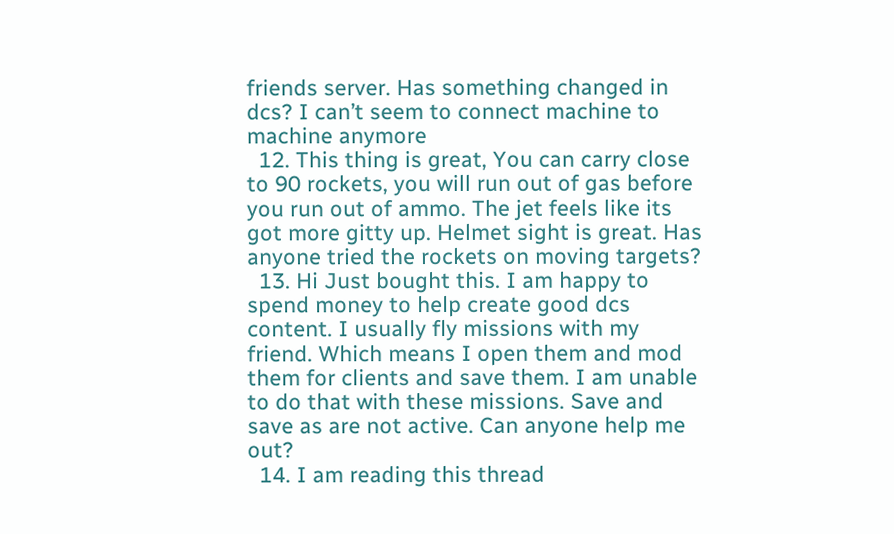friends server. Has something changed in dcs? I can’t seem to connect machine to machine anymore
  12. This thing is great, You can carry close to 90 rockets, you will run out of gas before you run out of ammo. The jet feels like its got more gitty up. Helmet sight is great. Has anyone tried the rockets on moving targets?
  13. Hi Just bought this. I am happy to spend money to help create good dcs content. I usually fly missions with my friend. Which means I open them and mod them for clients and save them. I am unable to do that with these missions. Save and save as are not active. Can anyone help me out?
  14. I am reading this thread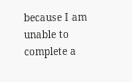because I am unable to complete a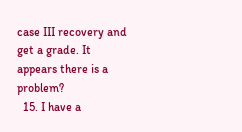case III recovery and get a grade. It appears there is a problem?
  15. I have a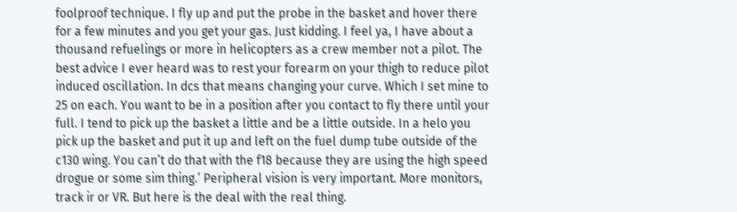foolproof technique. I fly up and put the probe in the basket and hover there for a few minutes and you get your gas. Just kidding. I feel ya, I have about a thousand refuelings or more in helicopters as a crew member not a pilot. The best advice I ever heard was to rest your forearm on your thigh to reduce pilot induced oscillation. In dcs that means changing your curve. Which I set mine to 25 on each. You want to be in a position after you contact to fly there until your full. I tend to pick up the basket a little and be a little outside. In a helo you pick up the basket and put it up and left on the fuel dump tube outside of the c130 wing. You can’t do that with the f18 because they are using the high speed drogue or some sim thing.’ Peripheral vision is very important. More monitors, track ir or VR. But here is the deal with the real thing.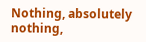Nothing, absolutely nothing,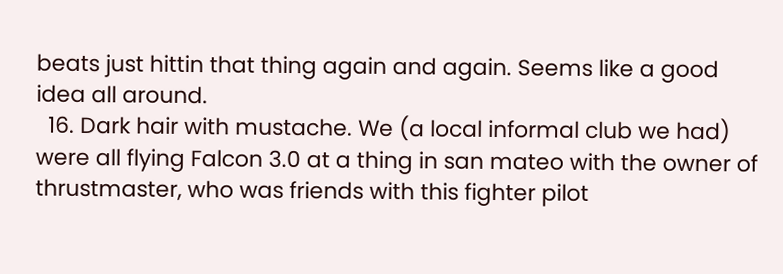beats just hittin that thing again and again. Seems like a good idea all around.
  16. Dark hair with mustache. We (a local informal club we had) were all flying Falcon 3.0 at a thing in san mateo with the owner of thrustmaster, who was friends with this fighter pilot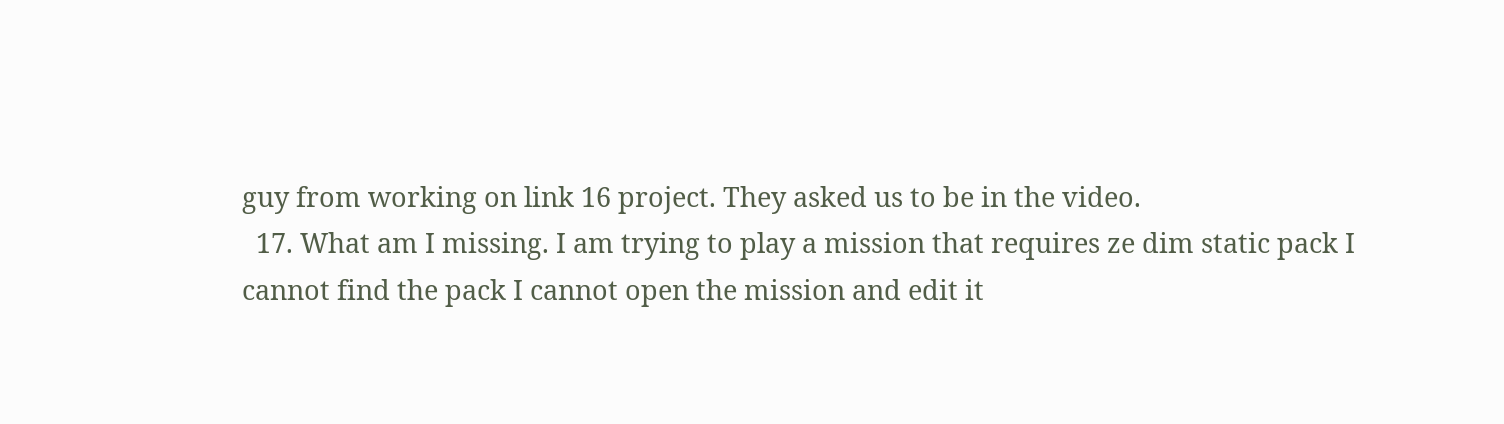guy from working on link 16 project. They asked us to be in the video.
  17. What am I missing. I am trying to play a mission that requires ze dim static pack I cannot find the pack I cannot open the mission and edit it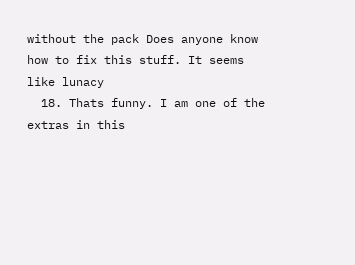without the pack Does anyone know how to fix this stuff. It seems like lunacy
  18. Thats funny. I am one of the extras in this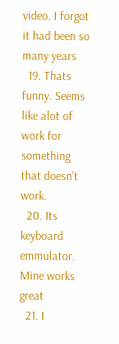video. I forgot it had been so many years
  19. Thats funny. Seems like alot of work for something that doesn’t work.
  20. Its keyboard emmulator. Mine works great
  21. I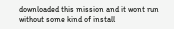downloaded this mission and it wont run without some kind of install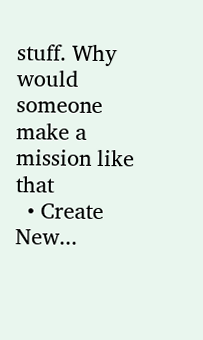stuff. Why would someone make a mission like that
  • Create New...